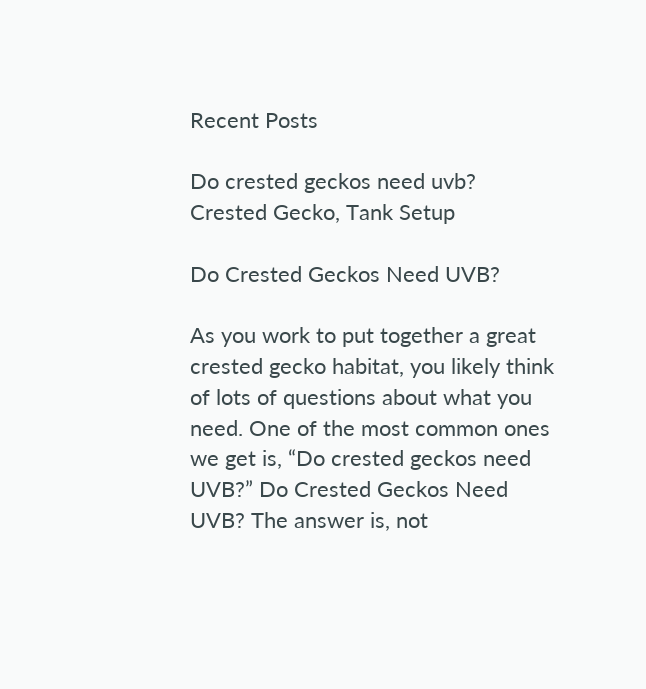Recent Posts

Do crested geckos need uvb?
Crested Gecko, Tank Setup

Do Crested Geckos Need UVB?

As you work to put together a great crested gecko habitat, you likely think of lots of questions about what you need. One of the most common ones we get is, “Do crested geckos need UVB?” Do Crested Geckos Need UVB? The answer is, not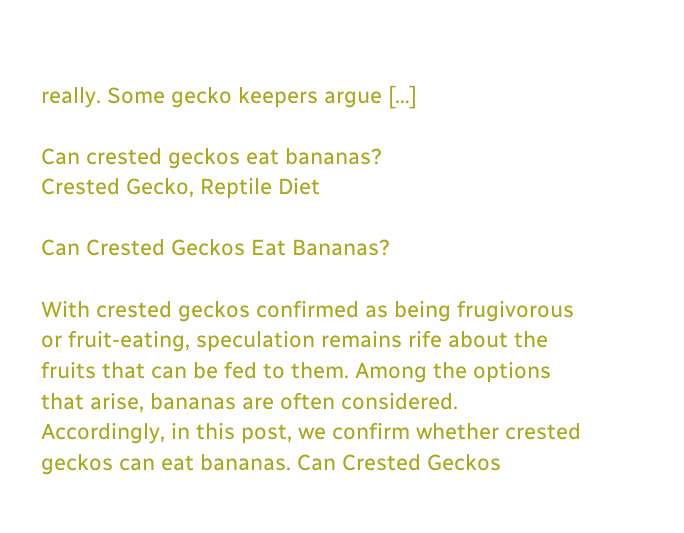really. Some gecko keepers argue […]

Can crested geckos eat bananas?
Crested Gecko, Reptile Diet

Can Crested Geckos Eat Bananas?

With crested geckos confirmed as being frugivorous or fruit-eating, speculation remains rife about the fruits that can be fed to them. Among the options that arise, bananas are often considered. Accordingly, in this post, we confirm whether crested geckos can eat bananas. Can Crested Geckos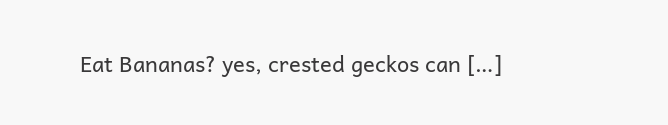Eat Bananas? yes, crested geckos can […]